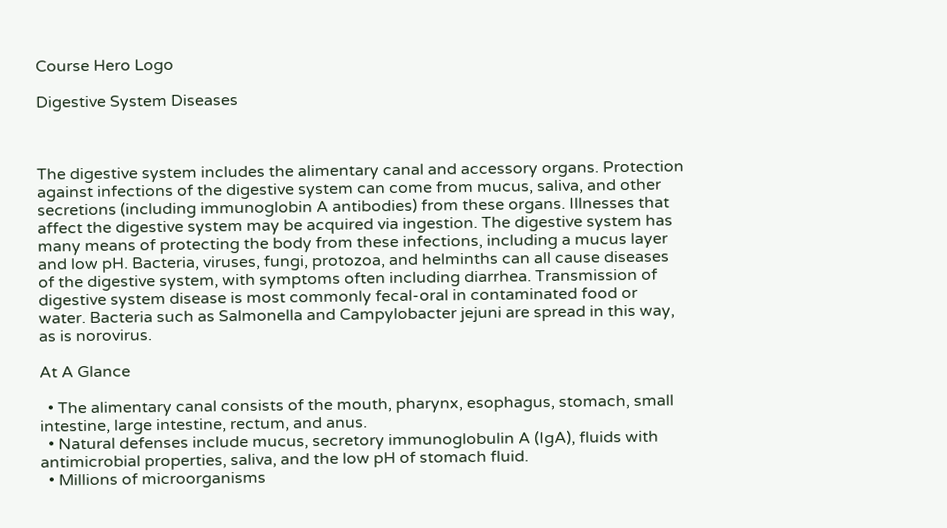Course Hero Logo

Digestive System Diseases



The digestive system includes the alimentary canal and accessory organs. Protection against infections of the digestive system can come from mucus, saliva, and other secretions (including immunoglobin A antibodies) from these organs. Illnesses that affect the digestive system may be acquired via ingestion. The digestive system has many means of protecting the body from these infections, including a mucus layer and low pH. Bacteria, viruses, fungi, protozoa, and helminths can all cause diseases of the digestive system, with symptoms often including diarrhea. Transmission of digestive system disease is most commonly fecal-oral in contaminated food or water. Bacteria such as Salmonella and Campylobacter jejuni are spread in this way, as is norovirus.

At A Glance

  • The alimentary canal consists of the mouth, pharynx, esophagus, stomach, small intestine, large intestine, rectum, and anus.
  • Natural defenses include mucus, secretory immunoglobulin A (IgA), fluids with antimicrobial properties, saliva, and the low pH of stomach fluid.
  • Millions of microorganisms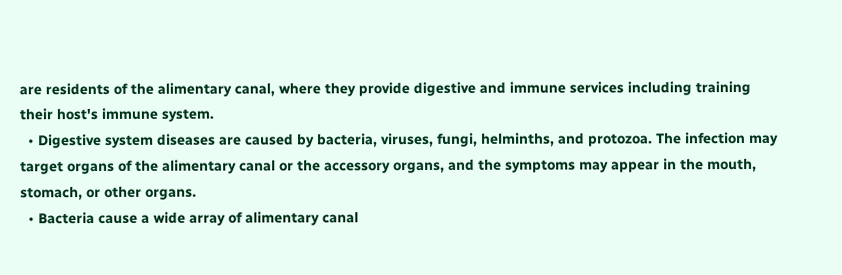are residents of the alimentary canal, where they provide digestive and immune services including training their host's immune system.
  • Digestive system diseases are caused by bacteria, viruses, fungi, helminths, and protozoa. The infection may target organs of the alimentary canal or the accessory organs, and the symptoms may appear in the mouth, stomach, or other organs.
  • Bacteria cause a wide array of alimentary canal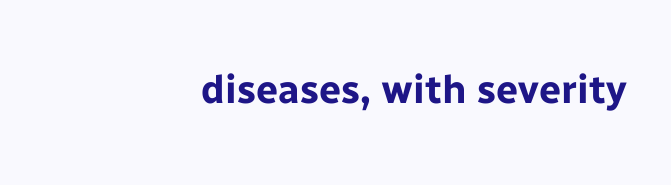diseases, with severity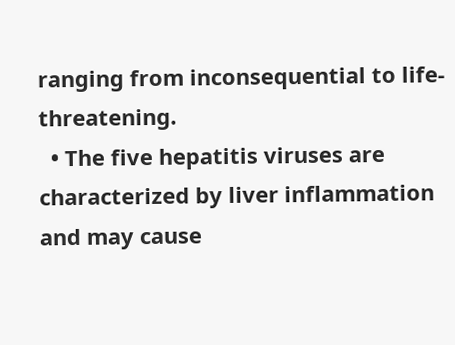ranging from inconsequential to life-threatening.
  • The five hepatitis viruses are characterized by liver inflammation and may cause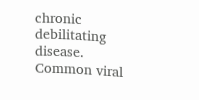chronic debilitating disease. Common viral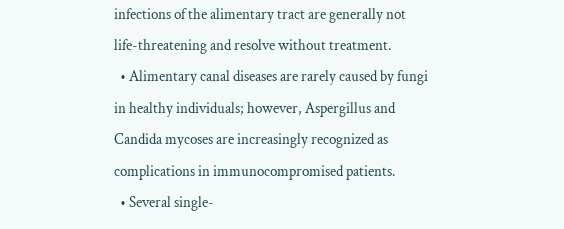infections of the alimentary tract are generally not life-threatening and resolve without treatment.
  • Alimentary canal diseases are rarely caused by fungi in healthy individuals; however, Aspergillus and Candida mycoses are increasingly recognized as complications in immunocompromised patients.
  • Several single-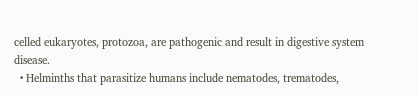celled eukaryotes, protozoa, are pathogenic and result in digestive system disease.
  • Helminths that parasitize humans include nematodes, trematodes,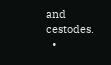and cestodes.
  •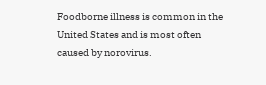Foodborne illness is common in the United States and is most often caused by norovirus.